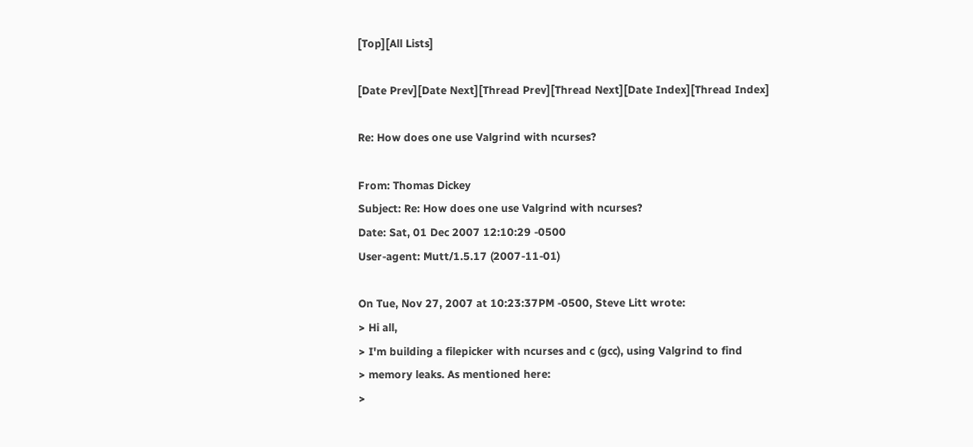[Top][All Lists]

[Date Prev][Date Next][Thread Prev][Thread Next][Date Index][Thread Index]

Re: How does one use Valgrind with ncurses?

From: Thomas Dickey
Subject: Re: How does one use Valgrind with ncurses?
Date: Sat, 01 Dec 2007 12:10:29 -0500
User-agent: Mutt/1.5.17 (2007-11-01)

On Tue, Nov 27, 2007 at 10:23:37PM -0500, Steve Litt wrote:
> Hi all,
> I'm building a filepicker with ncurses and c (gcc), using Valgrind to find
> memory leaks. As mentioned here:
>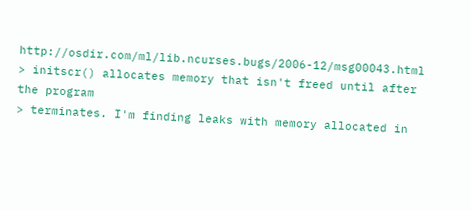http://osdir.com/ml/lib.ncurses.bugs/2006-12/msg00043.html
> initscr() allocates memory that isn't freed until after the program
> terminates. I'm finding leaks with memory allocated in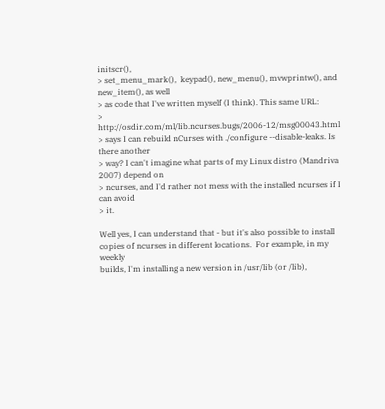initscr(),
> set_menu_mark(),  keypad(), new_menu(), mvwprintw(), and  new_item(), as well
> as code that I've written myself (I think). This same URL:
> http://osdir.com/ml/lib.ncurses.bugs/2006-12/msg00043.html
> says I can rebuild nCurses with ./configure --disable-leaks. Is there another
> way? I can't imagine what parts of my Linux distro (Mandriva 2007) depend on
> ncurses, and I'd rather not mess with the installed ncurses if I can avoid
> it.

Well yes, I can understand that - but it's also possible to install
copies of ncurses in different locations.  For example, in my weekly
builds, I'm installing a new version in /usr/lib (or /lib),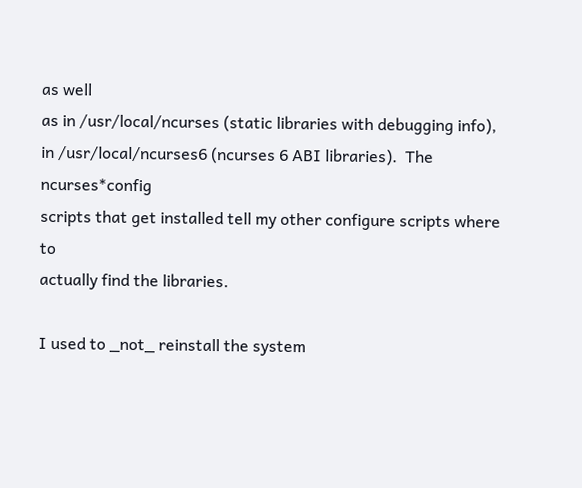as well
as in /usr/local/ncurses (static libraries with debugging info),
in /usr/local/ncurses6 (ncurses 6 ABI libraries).  The ncurses*config
scripts that get installed tell my other configure scripts where to
actually find the libraries.

I used to _not_ reinstall the system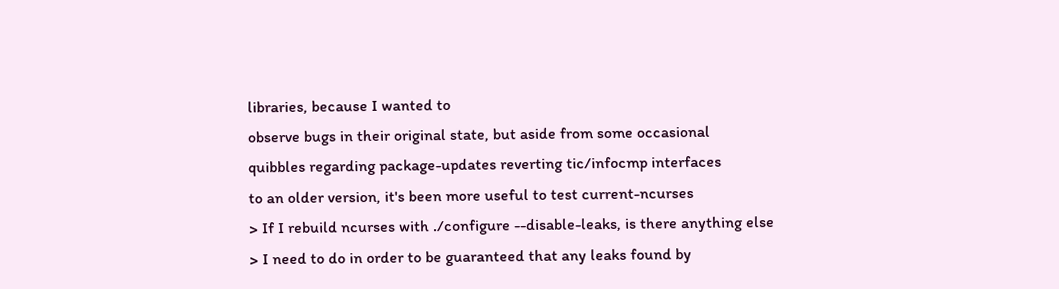libraries, because I wanted to
observe bugs in their original state, but aside from some occasional
quibbles regarding package-updates reverting tic/infocmp interfaces
to an older version, it's been more useful to test current-ncurses
> If I rebuild ncurses with ./configure --disable-leaks, is there anything else
> I need to do in order to be guaranteed that any leaks found by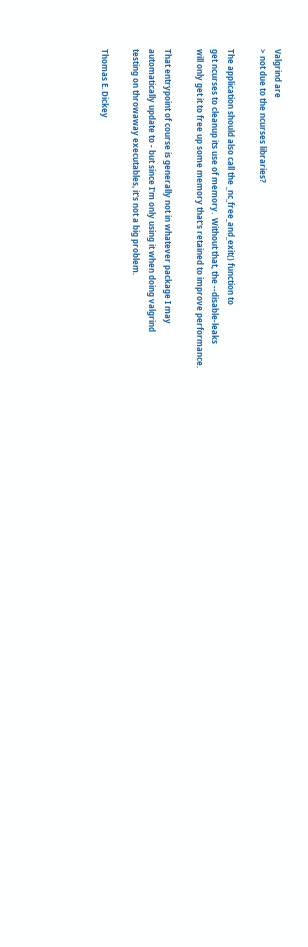Valgrind are
> not due to the ncurses libraries?

The application should also call the _nc_free_and_exit() function to
get ncurses to cleanup its use of memory.  Without that, the --disable-leaks
will only get it to free up some memory that's retained to improve performance.

That entrypoint of course is generally not in whatever package I may
automatically update to - but since I'm only using it when doing valgrind
testing on throwaway executables, it's not a big problem.

Thomas E. Dickey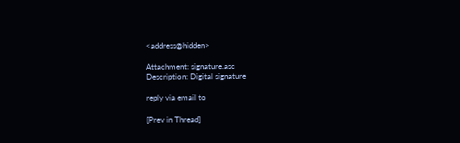<address@hidden>

Attachment: signature.asc
Description: Digital signature

reply via email to

[Prev in Thread]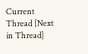Current Thread [Next in Thread]